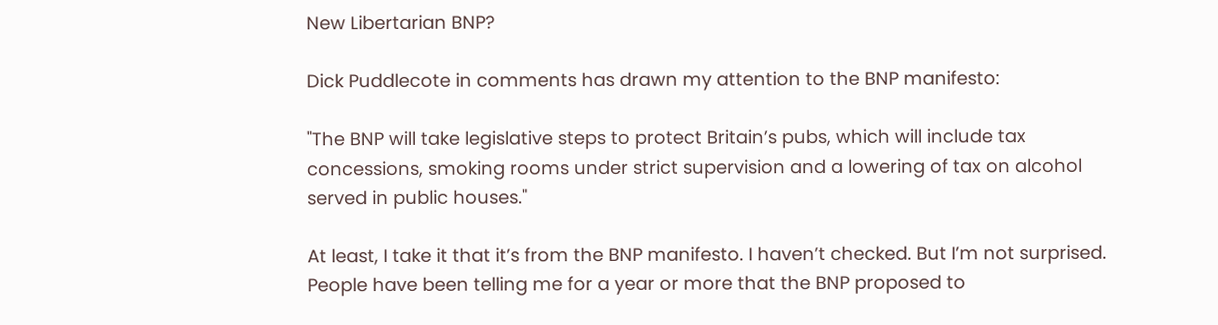New Libertarian BNP?

Dick Puddlecote in comments has drawn my attention to the BNP manifesto:

"The BNP will take legislative steps to protect Britain’s pubs, which will include tax concessions, smoking rooms under strict supervision and a lowering of tax on alcohol served in public houses."

At least, I take it that it’s from the BNP manifesto. I haven’t checked. But I’m not surprised. People have been telling me for a year or more that the BNP proposed to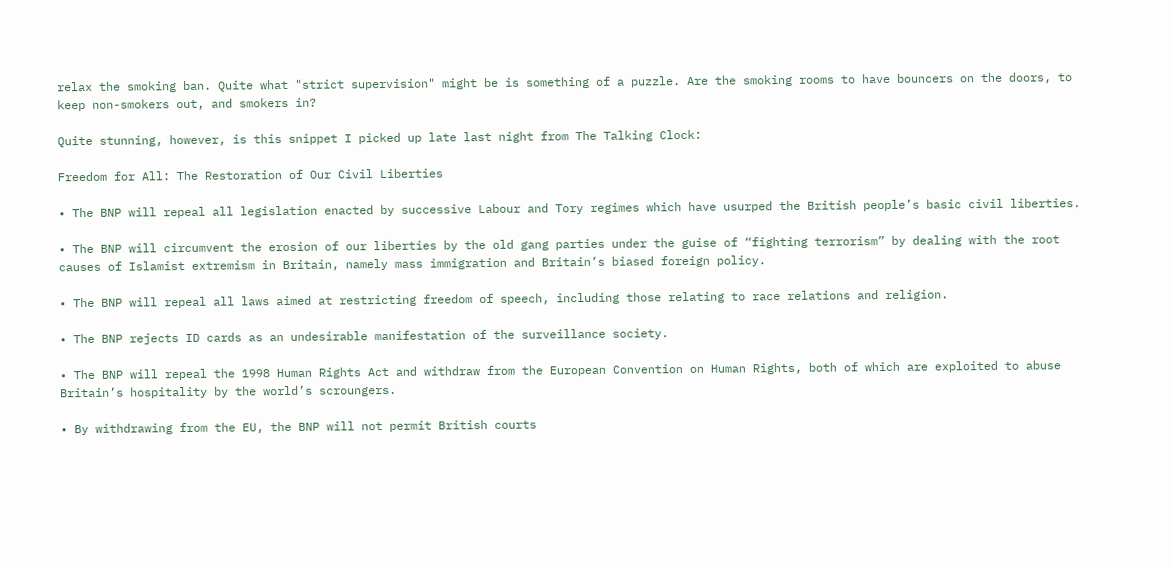relax the smoking ban. Quite what "strict supervision" might be is something of a puzzle. Are the smoking rooms to have bouncers on the doors, to keep non-smokers out, and smokers in?

Quite stunning, however, is this snippet I picked up late last night from The Talking Clock:

Freedom for All: The Restoration of Our Civil Liberties

• The BNP will repeal all legislation enacted by successive Labour and Tory regimes which have usurped the British people’s basic civil liberties.

• The BNP will circumvent the erosion of our liberties by the old gang parties under the guise of “fighting terrorism” by dealing with the root causes of Islamist extremism in Britain, namely mass immigration and Britain’s biased foreign policy.

• The BNP will repeal all laws aimed at restricting freedom of speech, including those relating to race relations and religion.

• The BNP rejects ID cards as an undesirable manifestation of the surveillance society.

• The BNP will repeal the 1998 Human Rights Act and withdraw from the European Convention on Human Rights, both of which are exploited to abuse Britain’s hospitality by the world’s scroungers.

• By withdrawing from the EU, the BNP will not permit British courts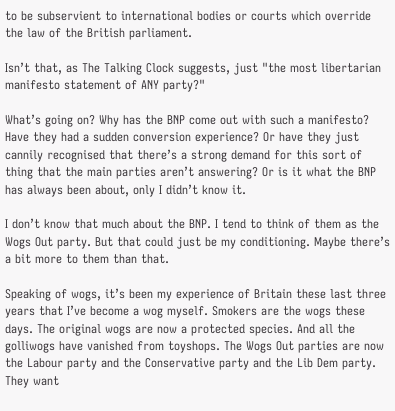to be subservient to international bodies or courts which override the law of the British parliament.

Isn’t that, as The Talking Clock suggests, just "the most libertarian manifesto statement of ANY party?"

What’s going on? Why has the BNP come out with such a manifesto? Have they had a sudden conversion experience? Or have they just cannily recognised that there’s a strong demand for this sort of thing that the main parties aren’t answering? Or is it what the BNP has always been about, only I didn’t know it.

I don’t know that much about the BNP. I tend to think of them as the Wogs Out party. But that could just be my conditioning. Maybe there’s a bit more to them than that.

Speaking of wogs, it’s been my experience of Britain these last three years that I’ve become a wog myself. Smokers are the wogs these days. The original wogs are now a protected species. And all the golliwogs have vanished from toyshops. The Wogs Out parties are now the Labour party and the Conservative party and the Lib Dem party. They want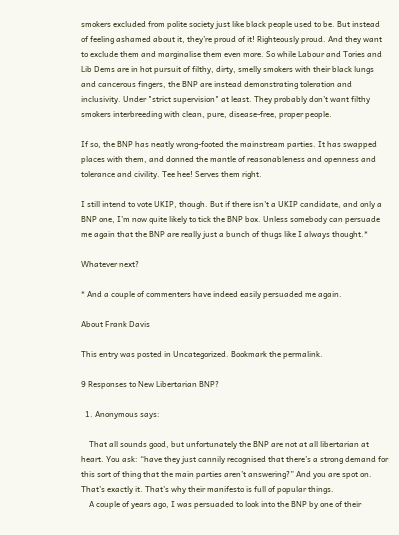smokers excluded from polite society just like black people used to be. But instead of feeling ashamed about it, they’re proud of it! Righteously proud. And they want to exclude them and marginalise them even more. So while Labour and Tories and Lib Dems are in hot pursuit of filthy, dirty, smelly smokers with their black lungs and cancerous fingers, the BNP are instead demonstrating toleration and inclusivity. Under "strict supervision" at least. They probably don’t want filthy smokers interbreeding with clean, pure, disease-free, proper people.

If so, the BNP has neatly wrong-footed the mainstream parties. It has swapped places with them, and donned the mantle of reasonableness and openness and tolerance and civility. Tee hee! Serves them right.

I still intend to vote UKIP, though. But if there isn’t a UKIP candidate, and only a BNP one, I’m now quite likely to tick the BNP box. Unless somebody can persuade me again that the BNP are really just a bunch of thugs like I always thought.*

Whatever next?

* And a couple of commenters have indeed easily persuaded me again.

About Frank Davis

This entry was posted in Uncategorized. Bookmark the permalink.

9 Responses to New Libertarian BNP?

  1. Anonymous says:

    That all sounds good, but unfortunately the BNP are not at all libertarian at heart. You ask: “have they just cannily recognised that there’s a strong demand for this sort of thing that the main parties aren’t answering?” And you are spot on. That’s exactly it. That’s why their manifesto is full of popular things.
    A couple of years ago, I was persuaded to look into the BNP by one of their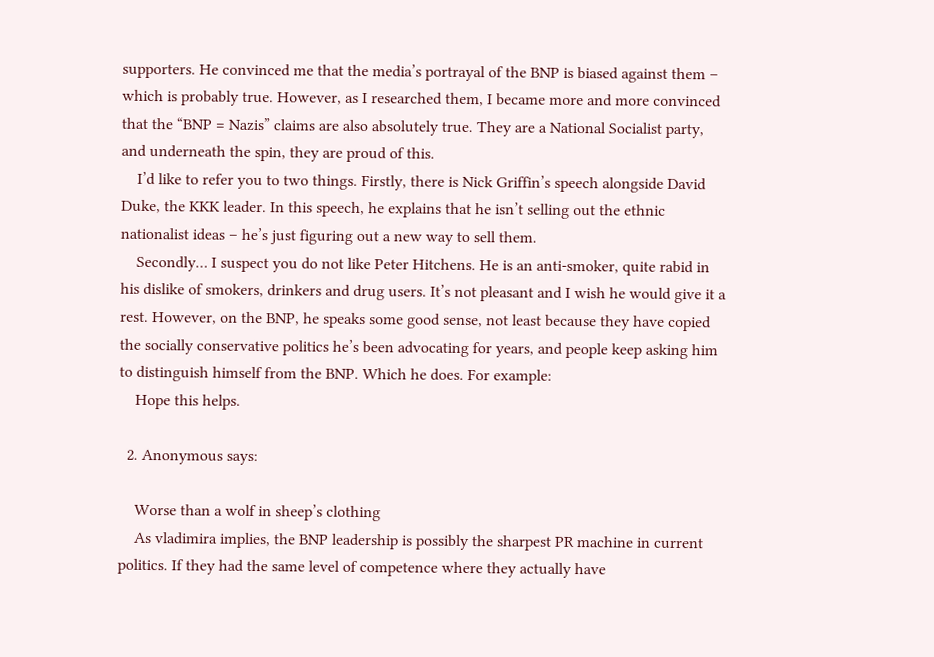supporters. He convinced me that the media’s portrayal of the BNP is biased against them – which is probably true. However, as I researched them, I became more and more convinced that the “BNP = Nazis” claims are also absolutely true. They are a National Socialist party, and underneath the spin, they are proud of this.
    I’d like to refer you to two things. Firstly, there is Nick Griffin’s speech alongside David Duke, the KKK leader. In this speech, he explains that he isn’t selling out the ethnic nationalist ideas – he’s just figuring out a new way to sell them.
    Secondly… I suspect you do not like Peter Hitchens. He is an anti-smoker, quite rabid in his dislike of smokers, drinkers and drug users. It’s not pleasant and I wish he would give it a rest. However, on the BNP, he speaks some good sense, not least because they have copied the socially conservative politics he’s been advocating for years, and people keep asking him to distinguish himself from the BNP. Which he does. For example:
    Hope this helps.

  2. Anonymous says:

    Worse than a wolf in sheep’s clothing
    As vladimira implies, the BNP leadership is possibly the sharpest PR machine in current politics. If they had the same level of competence where they actually have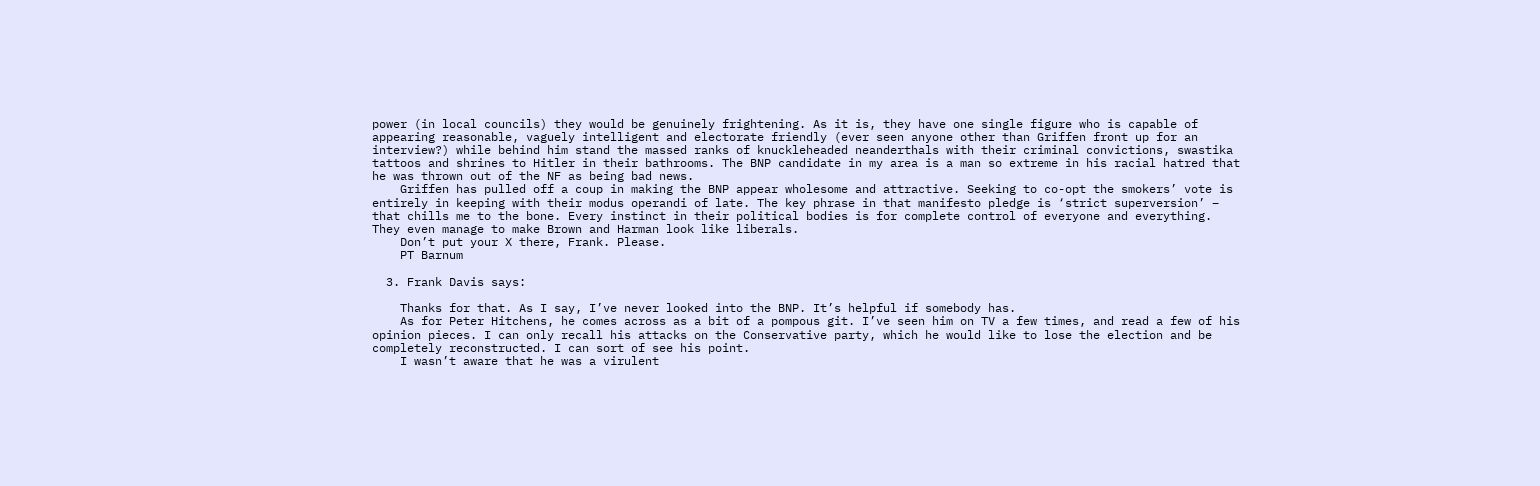power (in local councils) they would be genuinely frightening. As it is, they have one single figure who is capable of appearing reasonable, vaguely intelligent and electorate friendly (ever seen anyone other than Griffen front up for an interview?) while behind him stand the massed ranks of knuckleheaded neanderthals with their criminal convictions, swastika tattoos and shrines to Hitler in their bathrooms. The BNP candidate in my area is a man so extreme in his racial hatred that he was thrown out of the NF as being bad news.
    Griffen has pulled off a coup in making the BNP appear wholesome and attractive. Seeking to co-opt the smokers’ vote is entirely in keeping with their modus operandi of late. The key phrase in that manifesto pledge is ‘strict superversion’ – that chills me to the bone. Every instinct in their political bodies is for complete control of everyone and everything. They even manage to make Brown and Harman look like liberals.
    Don’t put your X there, Frank. Please.
    PT Barnum

  3. Frank Davis says:

    Thanks for that. As I say, I’ve never looked into the BNP. It’s helpful if somebody has.
    As for Peter Hitchens, he comes across as a bit of a pompous git. I’ve seen him on TV a few times, and read a few of his opinion pieces. I can only recall his attacks on the Conservative party, which he would like to lose the election and be completely reconstructed. I can sort of see his point.
    I wasn’t aware that he was a virulent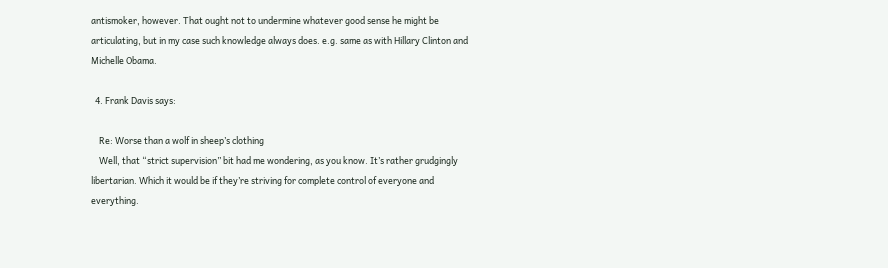antismoker, however. That ought not to undermine whatever good sense he might be articulating, but in my case such knowledge always does. e.g. same as with Hillary Clinton and Michelle Obama.

  4. Frank Davis says:

    Re: Worse than a wolf in sheep’s clothing
    Well, that “strict supervision” bit had me wondering, as you know. It’s rather grudgingly libertarian. Which it would be if they’re striving for complete control of everyone and everything.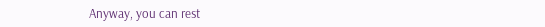Anyway, you can rest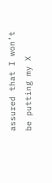assured that I won’t be putting my X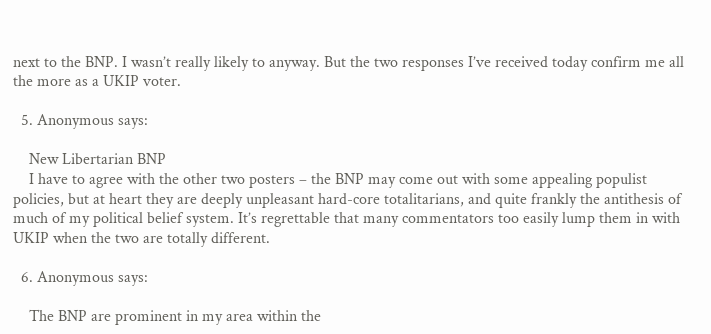next to the BNP. I wasn’t really likely to anyway. But the two responses I’ve received today confirm me all the more as a UKIP voter.

  5. Anonymous says:

    New Libertarian BNP
    I have to agree with the other two posters – the BNP may come out with some appealing populist policies, but at heart they are deeply unpleasant hard-core totalitarians, and quite frankly the antithesis of much of my political belief system. It’s regrettable that many commentators too easily lump them in with UKIP when the two are totally different.

  6. Anonymous says:

    The BNP are prominent in my area within the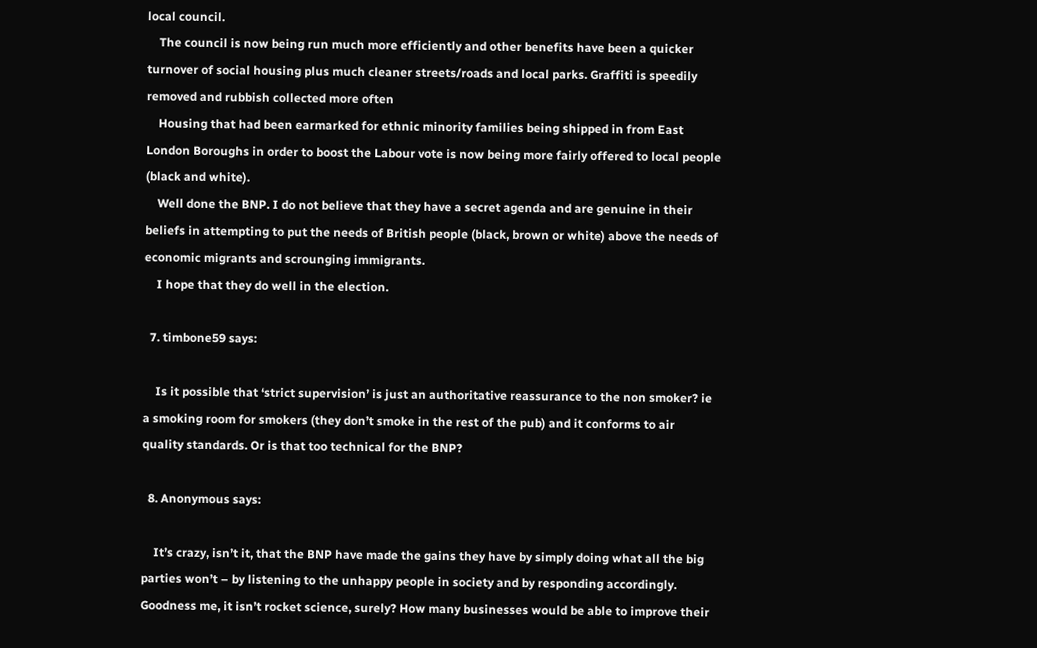local council.
    The council is now being run much more efficiently and other benefits have been a quicker turnover of social housing plus much cleaner streets/roads and local parks. Graffiti is speedily removed and rubbish collected more often
    Housing that had been earmarked for ethnic minority families being shipped in from East London Boroughs in order to boost the Labour vote is now being more fairly offered to local people (black and white).
    Well done the BNP. I do not believe that they have a secret agenda and are genuine in their beliefs in attempting to put the needs of British people (black, brown or white) above the needs of economic migrants and scrounging immigrants.
    I hope that they do well in the election.

  7. timbone59 says:

    Is it possible that ‘strict supervision’ is just an authoritative reassurance to the non smoker? ie a smoking room for smokers (they don’t smoke in the rest of the pub) and it conforms to air quality standards. Or is that too technical for the BNP?

  8. Anonymous says:

    It’s crazy, isn’t it, that the BNP have made the gains they have by simply doing what all the big parties won’t – by listening to the unhappy people in society and by responding accordingly. Goodness me, it isn’t rocket science, surely? How many businesses would be able to improve their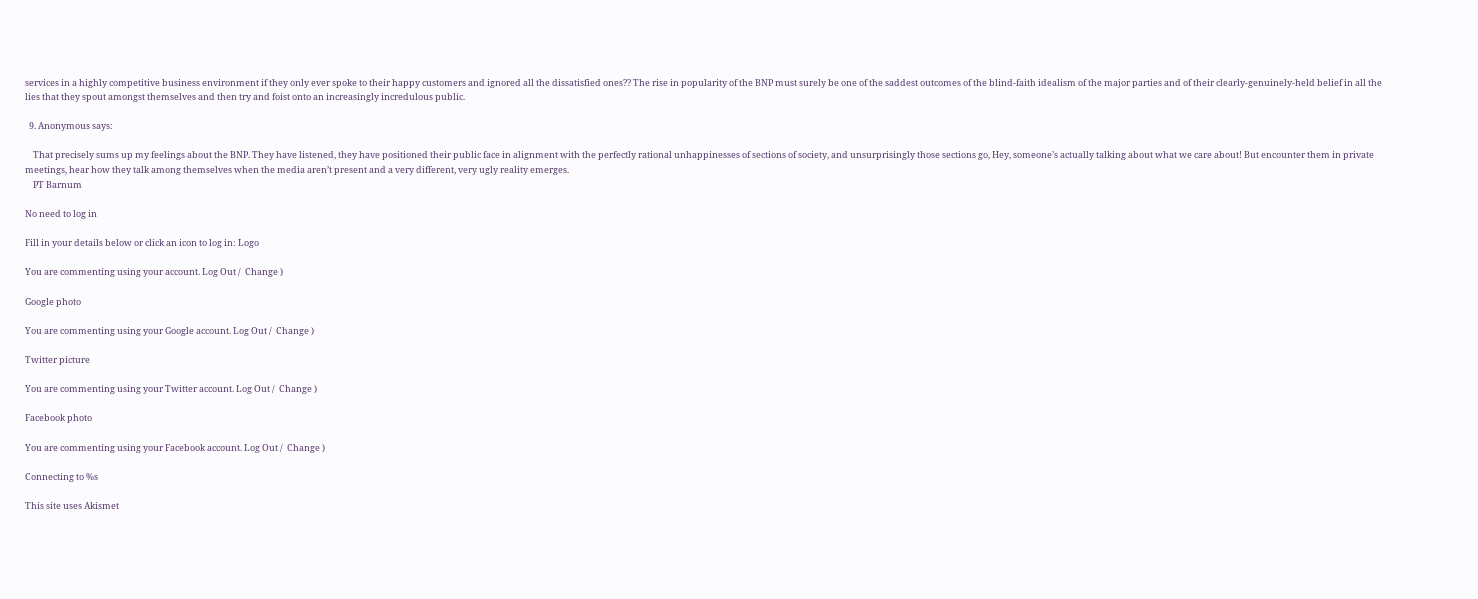services in a highly competitive business environment if they only ever spoke to their happy customers and ignored all the dissatisfied ones?? The rise in popularity of the BNP must surely be one of the saddest outcomes of the blind-faith idealism of the major parties and of their clearly-genuinely-held belief in all the lies that they spout amongst themselves and then try and foist onto an increasingly incredulous public.

  9. Anonymous says:

    That precisely sums up my feelings about the BNP. They have listened, they have positioned their public face in alignment with the perfectly rational unhappinesses of sections of society, and unsurprisingly those sections go, Hey, someone’s actually talking about what we care about! But encounter them in private meetings, hear how they talk among themselves when the media aren’t present and a very different, very ugly reality emerges.
    PT Barnum

No need to log in

Fill in your details below or click an icon to log in: Logo

You are commenting using your account. Log Out /  Change )

Google photo

You are commenting using your Google account. Log Out /  Change )

Twitter picture

You are commenting using your Twitter account. Log Out /  Change )

Facebook photo

You are commenting using your Facebook account. Log Out /  Change )

Connecting to %s

This site uses Akismet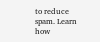to reduce spam. Learn how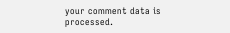your comment data is processed.